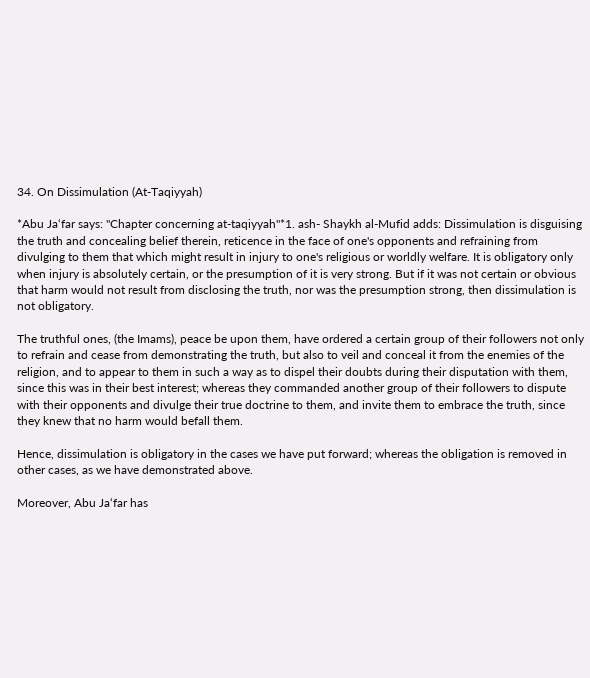34. On Dissimulation (At-Taqiyyah)

*Abu Ja‘far says: "Chapter concerning at-taqiyyah"*1. ash- Shaykh al-Mufid adds: Dissimulation is disguising the truth and concealing belief therein, reticence in the face of one's opponents and refraining from divulging to them that which might result in injury to one's religious or worldly welfare. It is obligatory only when injury is absolutely certain, or the presumption of it is very strong. But if it was not certain or obvious that harm would not result from disclosing the truth, nor was the presumption strong, then dissimulation is not obligatory.

The truthful ones, (the Imams), peace be upon them, have ordered a certain group of their followers not only to refrain and cease from demonstrating the truth, but also to veil and conceal it from the enemies of the religion, and to appear to them in such a way as to dispel their doubts during their disputation with them, since this was in their best interest; whereas they commanded another group of their followers to dispute with their opponents and divulge their true doctrine to them, and invite them to embrace the truth, since they knew that no harm would befall them.

Hence, dissimulation is obligatory in the cases we have put forward; whereas the obligation is removed in other cases, as we have demonstrated above.

Moreover, Abu Ja‘far has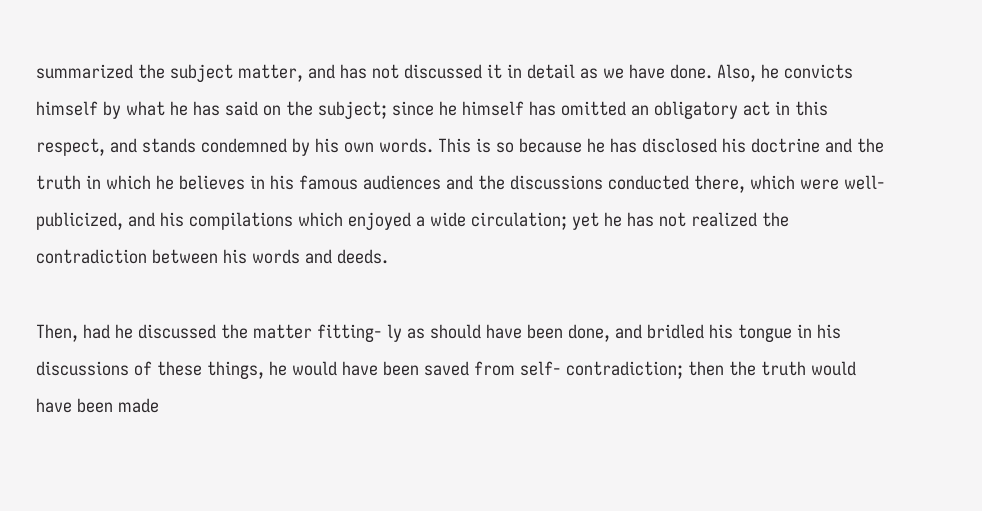summarized the subject matter, and has not discussed it in detail as we have done. Also, he convicts himself by what he has said on the subject; since he himself has omitted an obligatory act in this respect, and stands condemned by his own words. This is so because he has disclosed his doctrine and the truth in which he believes in his famous audiences and the discussions conducted there, which were well-publicized, and his compilations which enjoyed a wide circulation; yet he has not realized the contradiction between his words and deeds.

Then, had he discussed the matter fitting- ly as should have been done, and bridled his tongue in his discussions of these things, he would have been saved from self- contradiction; then the truth would have been made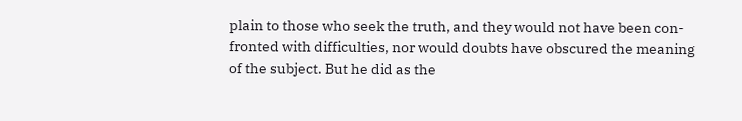plain to those who seek the truth, and they would not have been con- fronted with difficulties, nor would doubts have obscured the meaning of the subject. But he did as the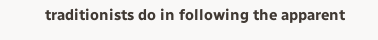traditionists do in following the apparent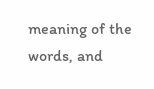meaning of the words, and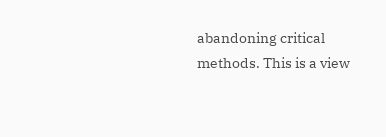abandoning critical methods. This is a view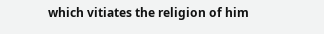which vitiates the religion of him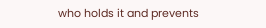who holds it and prevents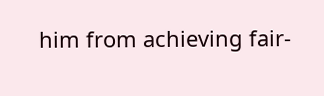him from achieving fair-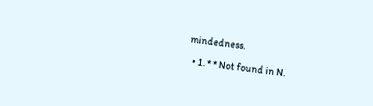mindedness.

  • 1. * * Not found in N.